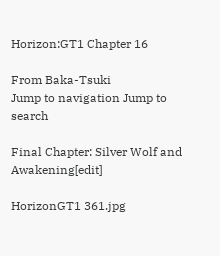Horizon:GT1 Chapter 16

From Baka-Tsuki
Jump to navigation Jump to search

Final Chapter: Silver Wolf and Awakening[edit]

HorizonGT1 361.jpg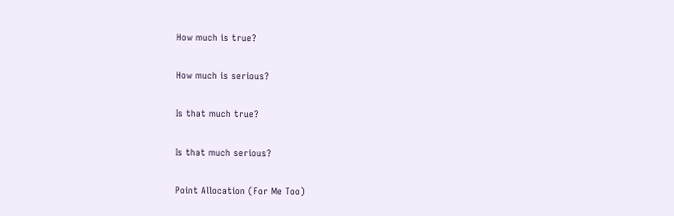How much is true?

How much is serious?

Is that much true?

Is that much serious?

Point Allocation (For Me Too)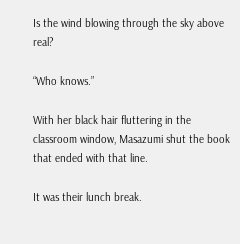Is the wind blowing through the sky above real?

“Who knows.”

With her black hair fluttering in the classroom window, Masazumi shut the book that ended with that line.

It was their lunch break.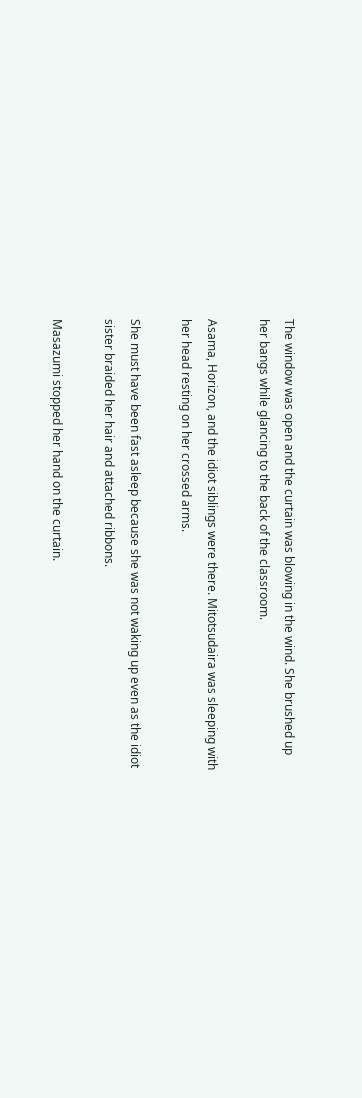The window was open and the curtain was blowing in the wind. She brushed up her bangs while glancing to the back of the classroom.

Asama, Horizon, and the idiot siblings were there. Mitotsudaira was sleeping with her head resting on her crossed arms.

She must have been fast asleep because she was not waking up even as the idiot sister braided her hair and attached ribbons.

Masazumi stopped her hand on the curtain.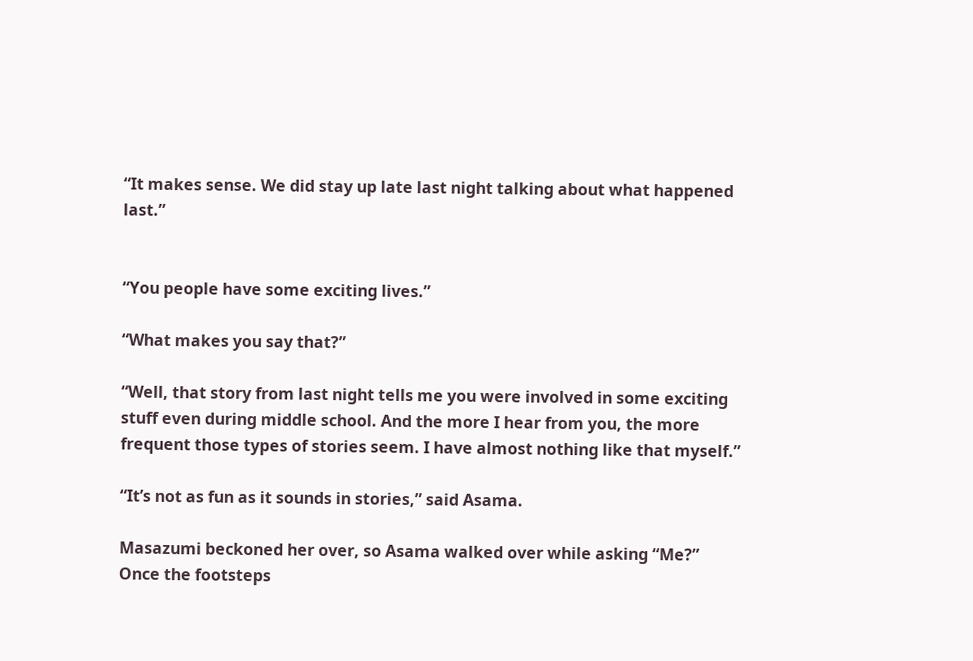“It makes sense. We did stay up late last night talking about what happened last.”


“You people have some exciting lives.”

“What makes you say that?”

“Well, that story from last night tells me you were involved in some exciting stuff even during middle school. And the more I hear from you, the more frequent those types of stories seem. I have almost nothing like that myself.”

“It’s not as fun as it sounds in stories,” said Asama.

Masazumi beckoned her over, so Asama walked over while asking “Me?” Once the footsteps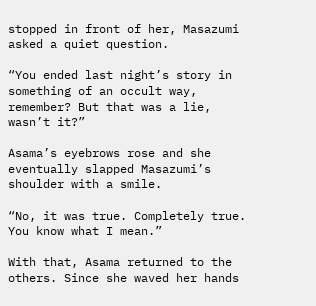stopped in front of her, Masazumi asked a quiet question.

“You ended last night’s story in something of an occult way, remember? But that was a lie, wasn’t it?”

Asama’s eyebrows rose and she eventually slapped Masazumi’s shoulder with a smile.

“No, it was true. Completely true. You know what I mean.”

With that, Asama returned to the others. Since she waved her hands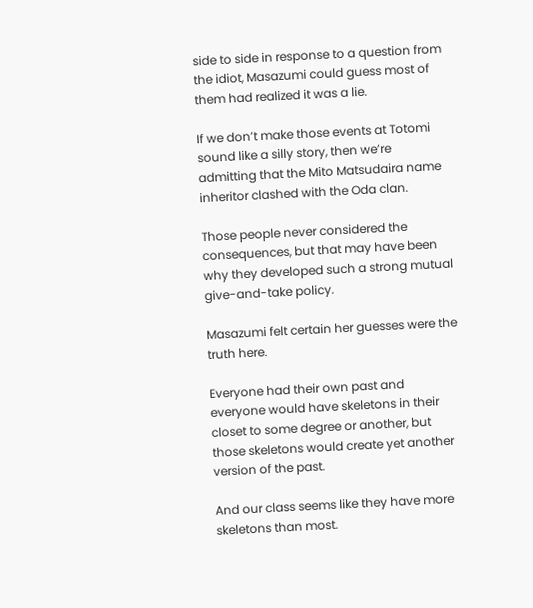side to side in response to a question from the idiot, Masazumi could guess most of them had realized it was a lie.

If we don’t make those events at Totomi sound like a silly story, then we’re admitting that the Mito Matsudaira name inheritor clashed with the Oda clan.

Those people never considered the consequences, but that may have been why they developed such a strong mutual give-and-take policy.

Masazumi felt certain her guesses were the truth here.

Everyone had their own past and everyone would have skeletons in their closet to some degree or another, but those skeletons would create yet another version of the past.

And our class seems like they have more skeletons than most.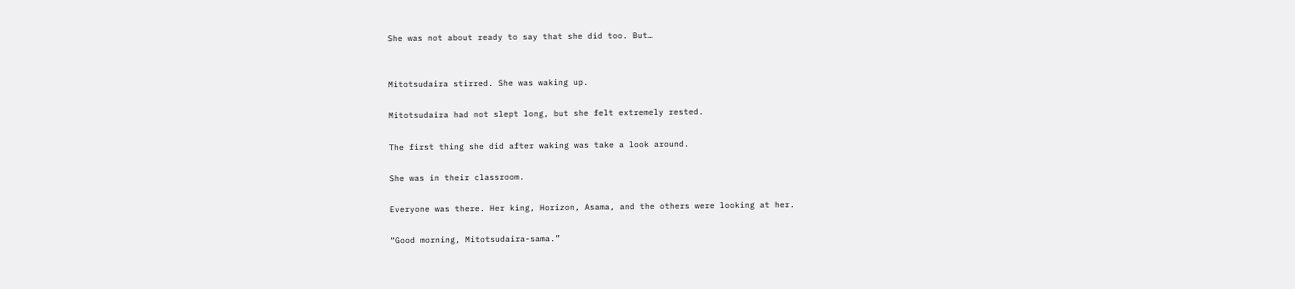She was not about ready to say that she did too. But…


Mitotsudaira stirred. She was waking up.

Mitotsudaira had not slept long, but she felt extremely rested.

The first thing she did after waking was take a look around.

She was in their classroom.

Everyone was there. Her king, Horizon, Asama, and the others were looking at her.

“Good morning, Mitotsudaira-sama.”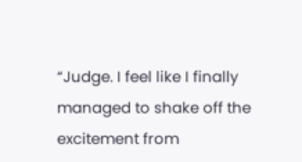“Judge. I feel like I finally managed to shake off the excitement from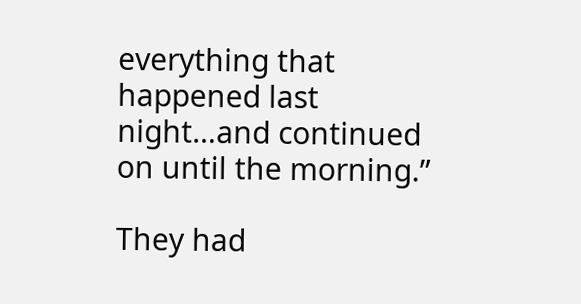everything that happened last night…and continued on until the morning.”

They had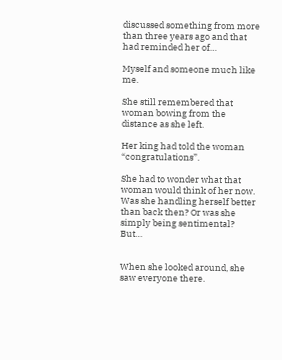discussed something from more than three years ago and that had reminded her of…

Myself and someone much like me.

She still remembered that woman bowing from the distance as she left.

Her king had told the woman “congratulations”.

She had to wonder what that woman would think of her now. Was she handling herself better than back then? Or was she simply being sentimental? But…


When she looked around, she saw everyone there.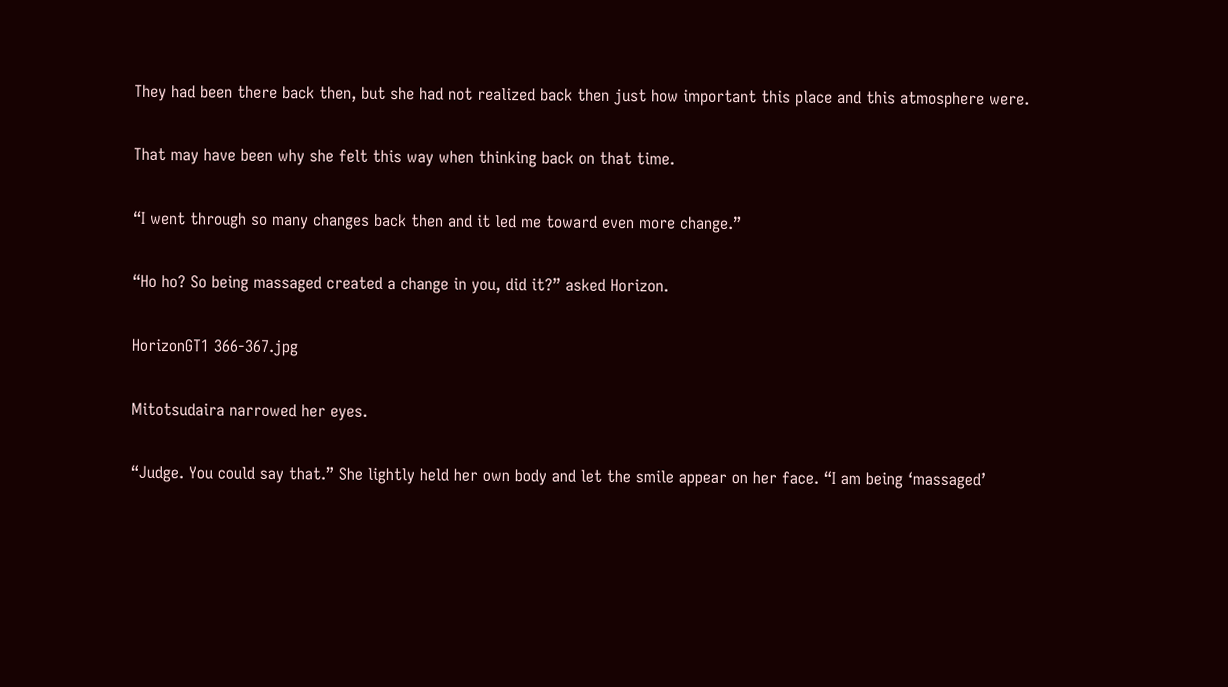They had been there back then, but she had not realized back then just how important this place and this atmosphere were.

That may have been why she felt this way when thinking back on that time.

“I went through so many changes back then and it led me toward even more change.”

“Ho ho? So being massaged created a change in you, did it?” asked Horizon.

HorizonGT1 366-367.jpg

Mitotsudaira narrowed her eyes.

“Judge. You could say that.” She lightly held her own body and let the smile appear on her face. “I am being ‘massaged’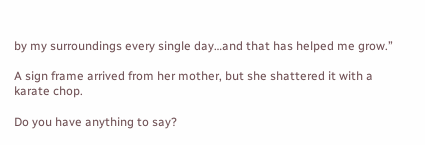by my surroundings every single day…and that has helped me grow.”

A sign frame arrived from her mother, but she shattered it with a karate chop.

Do you have anything to say?